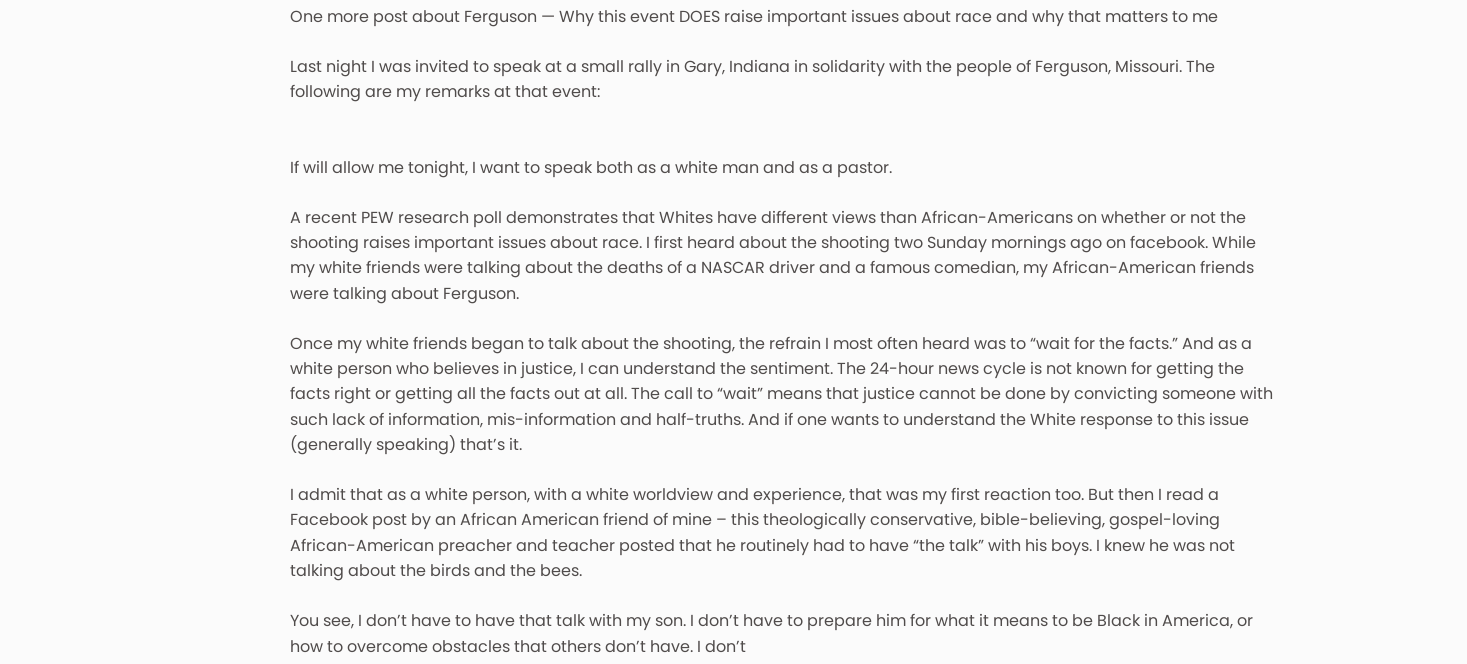One more post about Ferguson — Why this event DOES raise important issues about race and why that matters to me

Last night I was invited to speak at a small rally in Gary, Indiana in solidarity with the people of Ferguson, Missouri. The following are my remarks at that event:


If will allow me tonight, I want to speak both as a white man and as a pastor.

A recent PEW research poll demonstrates that Whites have different views than African-Americans on whether or not the shooting raises important issues about race. I first heard about the shooting two Sunday mornings ago on facebook. While my white friends were talking about the deaths of a NASCAR driver and a famous comedian, my African-American friends were talking about Ferguson.

Once my white friends began to talk about the shooting, the refrain I most often heard was to “wait for the facts.” And as a white person who believes in justice, I can understand the sentiment. The 24-hour news cycle is not known for getting the facts right or getting all the facts out at all. The call to “wait” means that justice cannot be done by convicting someone with such lack of information, mis-information and half-truths. And if one wants to understand the White response to this issue (generally speaking) that’s it.

I admit that as a white person, with a white worldview and experience, that was my first reaction too. But then I read a Facebook post by an African American friend of mine – this theologically conservative, bible-believing, gospel-loving African-American preacher and teacher posted that he routinely had to have “the talk” with his boys. I knew he was not talking about the birds and the bees.

You see, I don’t have to have that talk with my son. I don’t have to prepare him for what it means to be Black in America, or how to overcome obstacles that others don’t have. I don’t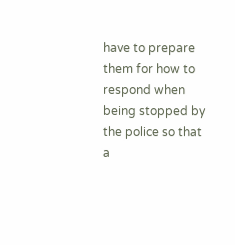have to prepare them for how to respond when being stopped by the police so that a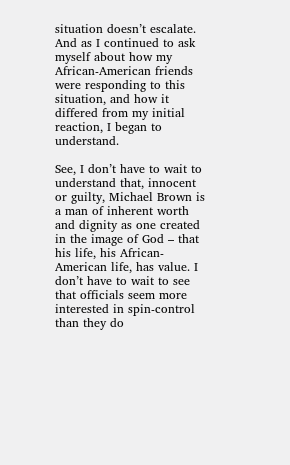situation doesn’t escalate. And as I continued to ask myself about how my African-American friends were responding to this situation, and how it differed from my initial reaction, I began to understand.

See, I don’t have to wait to understand that, innocent or guilty, Michael Brown is a man of inherent worth and dignity as one created in the image of God – that his life, his African-American life, has value. I don’t have to wait to see that officials seem more interested in spin-control than they do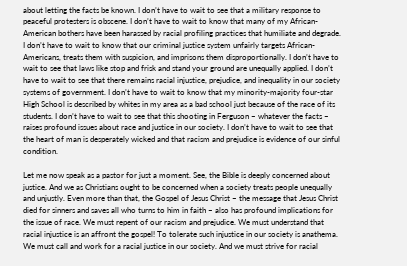about letting the facts be known. I don’t have to wait to see that a military response to peaceful protesters is obscene. I don’t have to wait to know that many of my African-American bothers have been harassed by racial profiling practices that humiliate and degrade. I don’t have to wait to know that our criminal justice system unfairly targets African-Americans, treats them with suspicion, and imprisons them disproportionally. I don’t have to wait to see that laws like stop and frisk and stand your ground are unequally applied. I don’t have to wait to see that there remains racial injustice, prejudice, and inequality in our society systems of government. I don’t have to wait to know that my minority-majority four-star High School is described by whites in my area as a bad school just because of the race of its students. I don’t have to wait to see that this shooting in Ferguson – whatever the facts – raises profound issues about race and justice in our society. I don’t have to wait to see that the heart of man is desperately wicked and that racism and prejudice is evidence of our sinful condition.

Let me now speak as a pastor for just a moment. See, the Bible is deeply concerned about justice. And we as Christians ought to be concerned when a society treats people unequally and unjustly. Even more than that, the Gospel of Jesus Christ – the message that Jesus Christ died for sinners and saves all who turns to him in faith – also has profound implications for the issue of race. We must repent of our racism and prejudice. We must understand that racial injustice is an affront the gospel! To tolerate such injustice in our society is anathema. We must call and work for a racial justice in our society. And we must strive for racial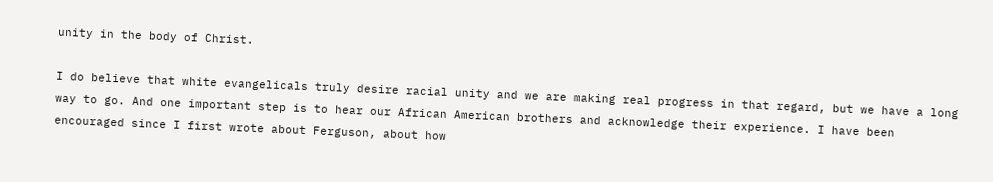unity in the body of Christ.

I do believe that white evangelicals truly desire racial unity and we are making real progress in that regard, but we have a long way to go. And one important step is to hear our African American brothers and acknowledge their experience. I have been encouraged since I first wrote about Ferguson, about how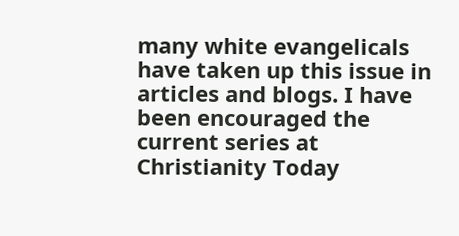many white evangelicals have taken up this issue in articles and blogs. I have been encouraged the current series at Christianity Today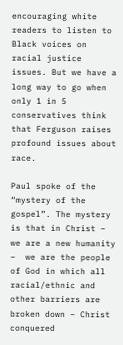encouraging white readers to listen to Black voices on racial justice issues. But we have a long way to go when only 1 in 5 conservatives think that Ferguson raises profound issues about race.

Paul spoke of the “mystery of the gospel”. The mystery is that in Christ – we are a new humanity –  we are the people of God in which all racial/ethnic and other barriers are broken down – Christ conquered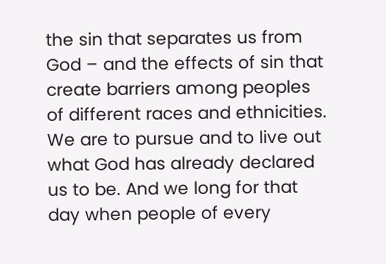the sin that separates us from God – and the effects of sin that create barriers among peoples of different races and ethnicities. We are to pursue and to live out what God has already declared us to be. And we long for that day when people of every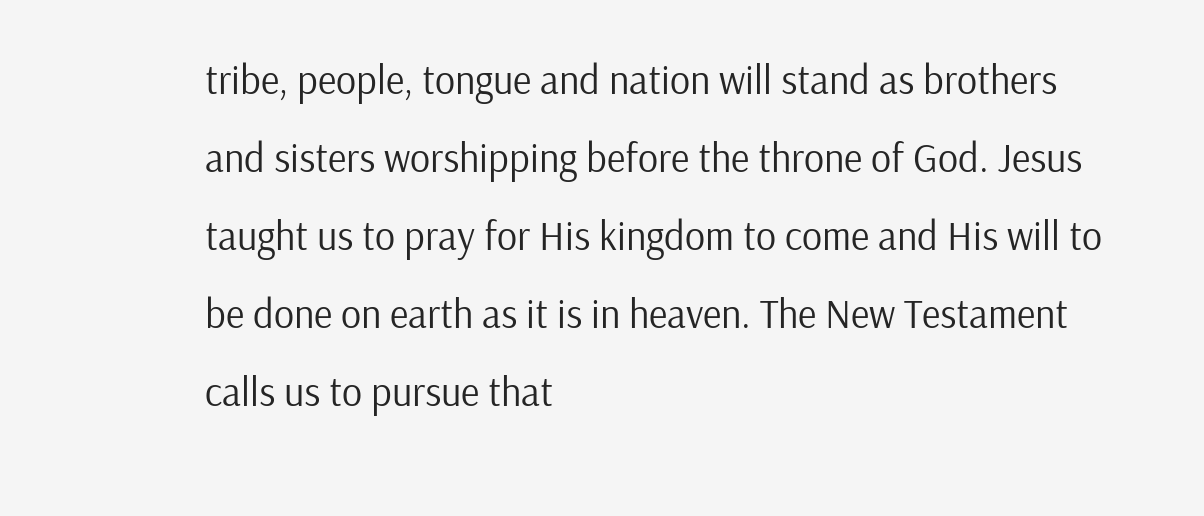tribe, people, tongue and nation will stand as brothers and sisters worshipping before the throne of God. Jesus taught us to pray for His kingdom to come and His will to be done on earth as it is in heaven. The New Testament calls us to pursue that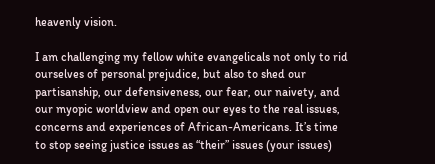heavenly vision.

I am challenging my fellow white evangelicals not only to rid ourselves of personal prejudice, but also to shed our partisanship, our defensiveness, our fear, our naivety, and our myopic worldview and open our eyes to the real issues, concerns and experiences of African-Americans. It’s time to stop seeing justice issues as “their” issues (your issues)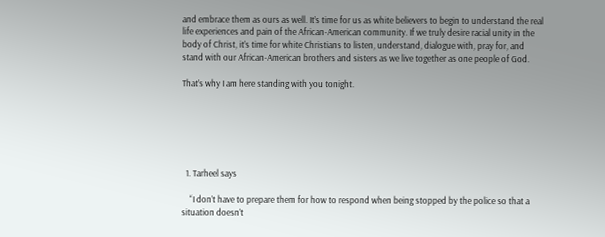and embrace them as ours as well. It’s time for us as white believers to begin to understand the real life experiences and pain of the African-American community. If we truly desire racial unity in the body of Christ, it’s time for white Christians to listen, understand, dialogue with, pray for, and stand with our African-American brothers and sisters as we live together as one people of God.

That’s why I am here standing with you tonight.






  1. Tarheel says

    “I don’t have to prepare them for how to respond when being stopped by the police so that a situation doesn’t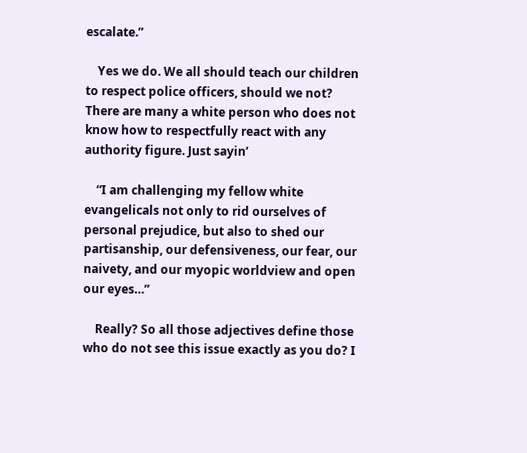escalate.”

    Yes we do. We all should teach our children to respect police officers, should we not? There are many a white person who does not know how to respectfully react with any authority figure. Just sayin’

    “I am challenging my fellow white evangelicals not only to rid ourselves of personal prejudice, but also to shed our partisanship, our defensiveness, our fear, our naivety, and our myopic worldview and open our eyes…”

    Really? So all those adjectives define those who do not see this issue exactly as you do? I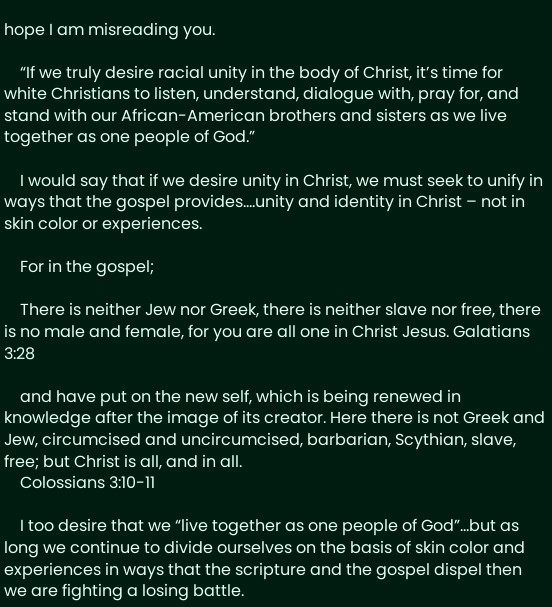hope I am misreading you.

    “If we truly desire racial unity in the body of Christ, it’s time for white Christians to listen, understand, dialogue with, pray for, and stand with our African-American brothers and sisters as we live together as one people of God.”

    I would say that if we desire unity in Christ, we must seek to unify in ways that the gospel provides….unity and identity in Christ – not in skin color or experiences.

    For in the gospel;

    There is neither Jew nor Greek, there is neither slave nor free, there is no male and female, for you are all one in Christ Jesus. Galatians 3:28

    and have put on the new self, which is being renewed in knowledge after the image of its creator. Here there is not Greek and Jew, circumcised and uncircumcised, barbarian, Scythian, slave, free; but Christ is all, and in all.
    Colossians 3:10-11

    I too desire that we “live together as one people of God”…but as long we continue to divide ourselves on the basis of skin color and experiences in ways that the scripture and the gospel dispel then we are fighting a losing battle.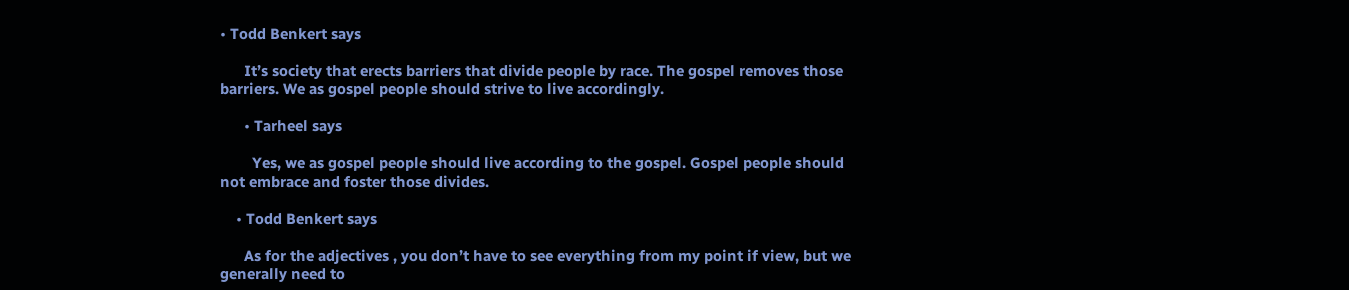• Todd Benkert says

      It’s society that erects barriers that divide people by race. The gospel removes those barriers. We as gospel people should strive to live accordingly.

      • Tarheel says

        Yes, we as gospel people should live according to the gospel. Gospel people should not embrace and foster those divides.

    • Todd Benkert says

      As for the adjectives , you don’t have to see everything from my point if view, but we generally need to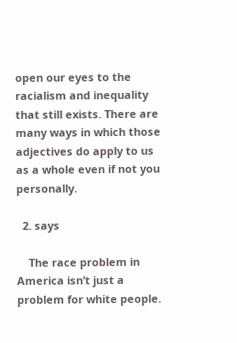open our eyes to the racialism and inequality that still exists. There are many ways in which those adjectives do apply to us as a whole even if not you personally.

  2. says

    The race problem in America isn’t just a problem for white people.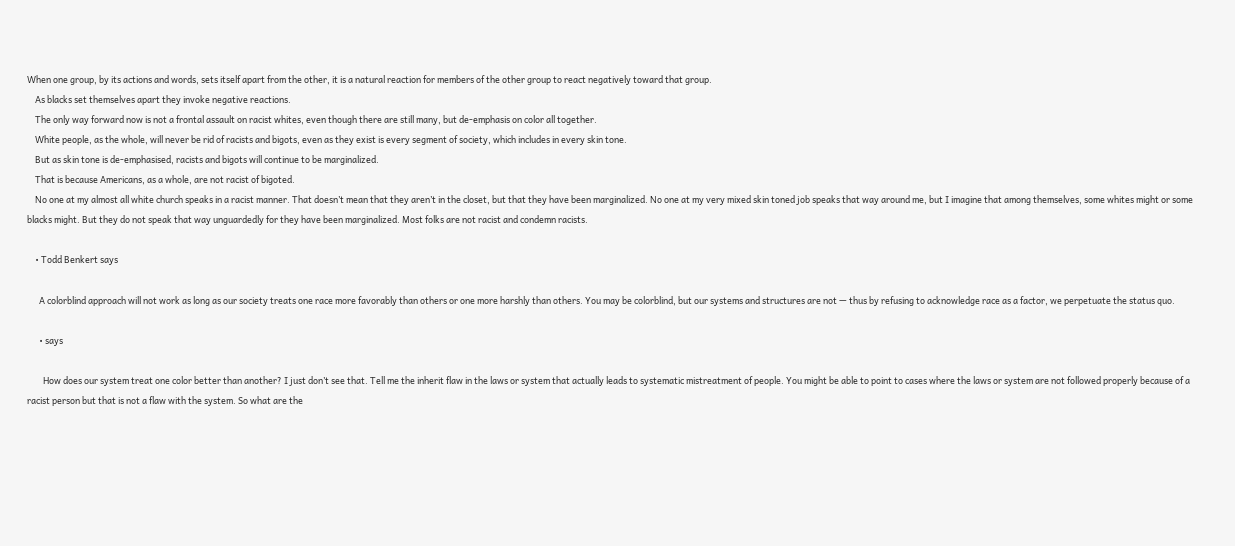When one group, by its actions and words, sets itself apart from the other, it is a natural reaction for members of the other group to react negatively toward that group.
    As blacks set themselves apart they invoke negative reactions.
    The only way forward now is not a frontal assault on racist whites, even though there are still many, but de-emphasis on color all together.
    White people, as the whole, will never be rid of racists and bigots, even as they exist is every segment of society, which includes in every skin tone.
    But as skin tone is de-emphasised, racists and bigots will continue to be marginalized.
    That is because Americans, as a whole, are not racist of bigoted.
    No one at my almost all white church speaks in a racist manner. That doesn’t mean that they aren’t in the closet, but that they have been marginalized. No one at my very mixed skin toned job speaks that way around me, but I imagine that among themselves, some whites might or some blacks might. But they do not speak that way unguardedly for they have been marginalized. Most folks are not racist and condemn racists.

    • Todd Benkert says

      A colorblind approach will not work as long as our society treats one race more favorably than others or one more harshly than others. You may be colorblind, but our systems and structures are not — thus by refusing to acknowledge race as a factor, we perpetuate the status quo.

      • says

        How does our system treat one color better than another? I just don’t see that. Tell me the inherit flaw in the laws or system that actually leads to systematic mistreatment of people. You might be able to point to cases where the laws or system are not followed properly because of a racist person but that is not a flaw with the system. So what are the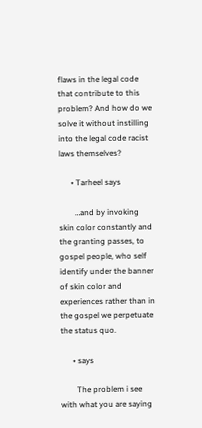flaws in the legal code that contribute to this problem? And how do we solve it without instilling into the legal code racist laws themselves?

      • Tarheel says

        …and by invoking skin color constantly and the granting passes, to gospel people, who self identify under the banner of skin color and experiences rather than in the gospel we perpetuate the status quo.

      • says

        The problem i see with what you are saying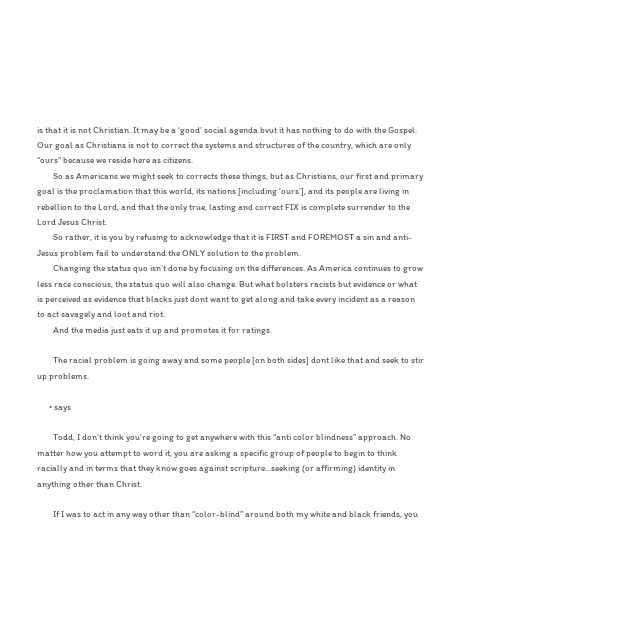is that it is not Christian. It may be a ‘good’ social agenda bvut it has nothing to do with the Gospel. Our goal as Christians is not to correct the systems and structures of the country, which are only “ours” because we reside here as citizens.
        So as Americans we might seek to corrects these things, but as Christians, our first and primary goal is the proclamation that this world, its nations [including ‘ours’], and its people are living in rebellion to the Lord, and that the only true, lasting and correct FIX is complete surrender to the Lord Jesus Christ.
        So rather, it is you by refusing to acknowledge that it is FIRST and FOREMOST a sin and anti-Jesus problem fail to understand the ONLY solution to the problem.
        Changing the status quo isn’t done by focusing on the differences. As America continues to grow less race conscious, the status quo will also change. But what bolsters racists but evidence or what is perceived as evidence that blacks just dont want to get along and take every incident as a reason to act savagely and loot and riot.
        And the media just eats it up and promotes it for ratings.

        The racial problem is going away and some people [on both sides] dont like that and seek to stir up problems.

      • says

        Todd, I don’t think you’re going to get anywhere with this “anti color blindness” approach. No matter how you attempt to word it, you are asking a specific group of people to begin to think racially and in terms that they know goes against scripture…seeking (or affirming) identity in anything other than Christ.

        If I was to act in any way other than “color-blind” around both my white and black friends, you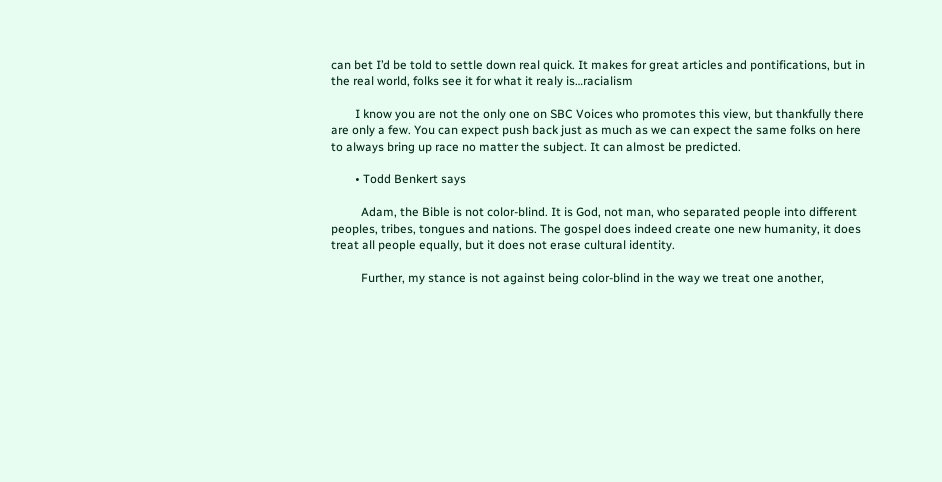can bet I’d be told to settle down real quick. It makes for great articles and pontifications, but in the real world, folks see it for what it realy is…racialism

        I know you are not the only one on SBC Voices who promotes this view, but thankfully there are only a few. You can expect push back just as much as we can expect the same folks on here to always bring up race no matter the subject. It can almost be predicted.

        • Todd Benkert says

          Adam, the Bible is not color-blind. It is God, not man, who separated people into different peoples, tribes, tongues and nations. The gospel does indeed create one new humanity, it does treat all people equally, but it does not erase cultural identity.

          Further, my stance is not against being color-blind in the way we treat one another,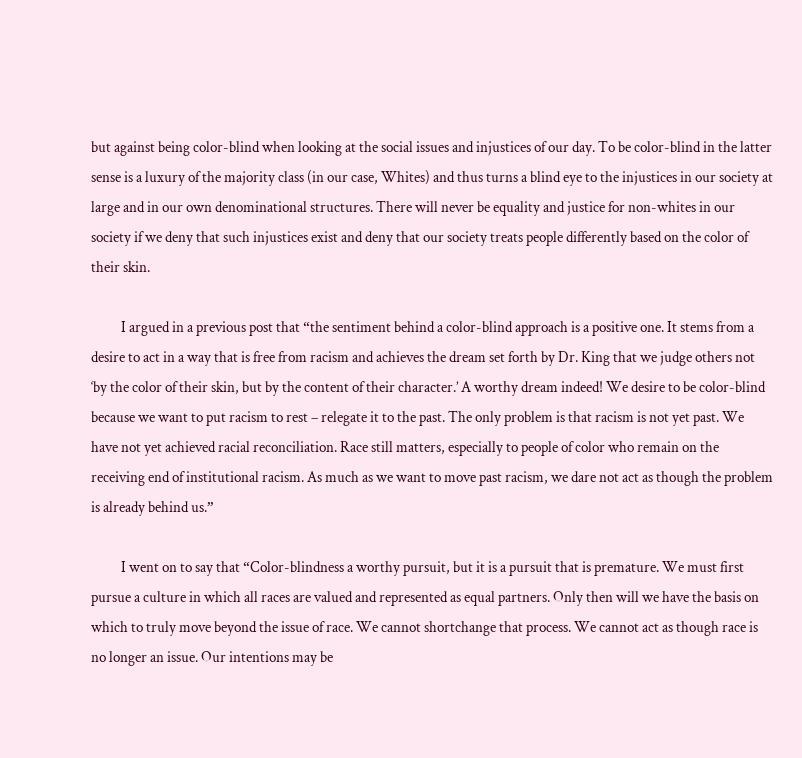but against being color-blind when looking at the social issues and injustices of our day. To be color-blind in the latter sense is a luxury of the majority class (in our case, Whites) and thus turns a blind eye to the injustices in our society at large and in our own denominational structures. There will never be equality and justice for non-whites in our society if we deny that such injustices exist and deny that our society treats people differently based on the color of their skin.

          I argued in a previous post that “the sentiment behind a color-blind approach is a positive one. It stems from a desire to act in a way that is free from racism and achieves the dream set forth by Dr. King that we judge others not ‘by the color of their skin, but by the content of their character.’ A worthy dream indeed! We desire to be color-blind because we want to put racism to rest – relegate it to the past. The only problem is that racism is not yet past. We have not yet achieved racial reconciliation. Race still matters, especially to people of color who remain on the receiving end of institutional racism. As much as we want to move past racism, we dare not act as though the problem is already behind us.”

          I went on to say that “Color-blindness a worthy pursuit, but it is a pursuit that is premature. We must first pursue a culture in which all races are valued and represented as equal partners. Only then will we have the basis on which to truly move beyond the issue of race. We cannot shortchange that process. We cannot act as though race is no longer an issue. Our intentions may be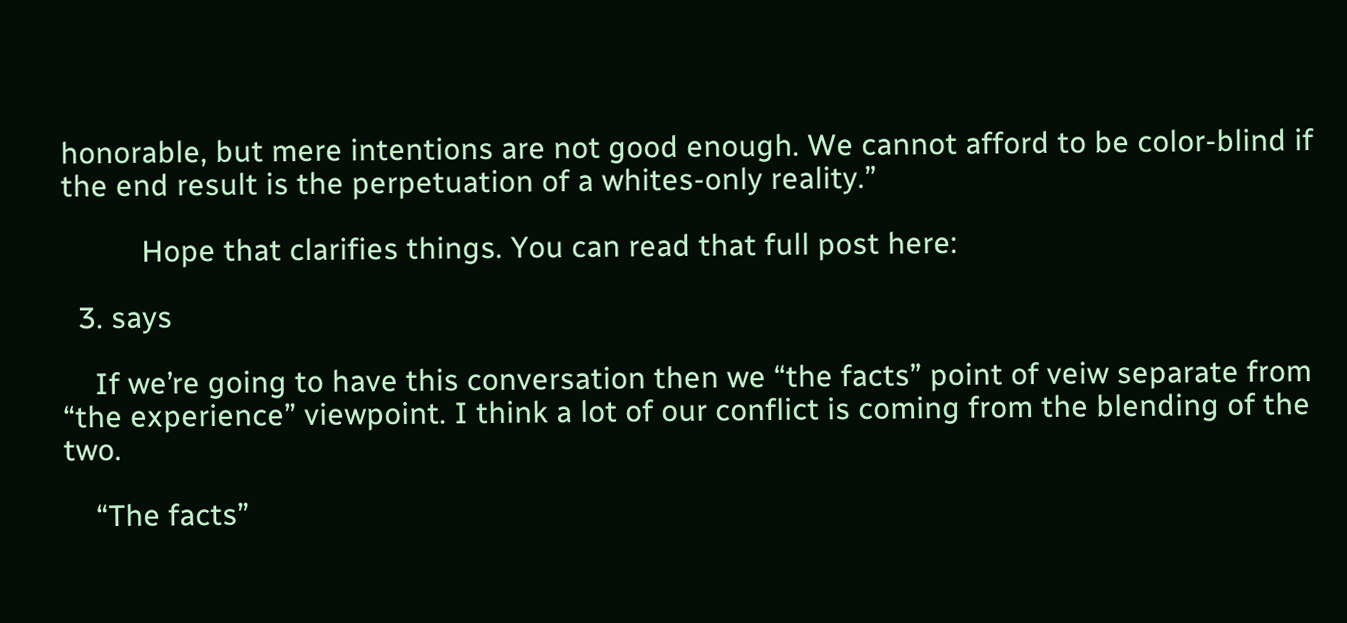honorable, but mere intentions are not good enough. We cannot afford to be color-blind if the end result is the perpetuation of a whites-only reality.”

          Hope that clarifies things. You can read that full post here:

  3. says

    If we’re going to have this conversation then we “the facts” point of veiw separate from “the experience” viewpoint. I think a lot of our conflict is coming from the blending of the two.

    “The facts”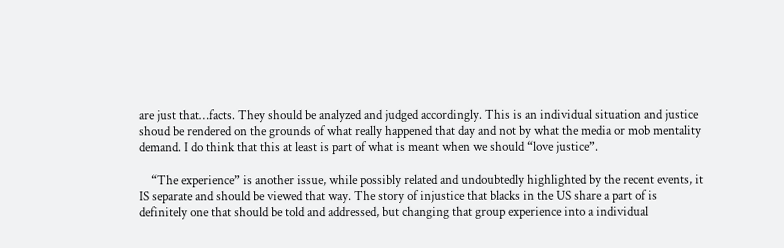are just that…facts. They should be analyzed and judged accordingly. This is an individual situation and justice shoud be rendered on the grounds of what really happened that day and not by what the media or mob mentality demand. I do think that this at least is part of what is meant when we should “love justice”.

    “The experience” is another issue, while possibly related and undoubtedly highlighted by the recent events, it IS separate and should be viewed that way. The story of injustice that blacks in the US share a part of is definitely one that should be told and addressed, but changing that group experience into a individual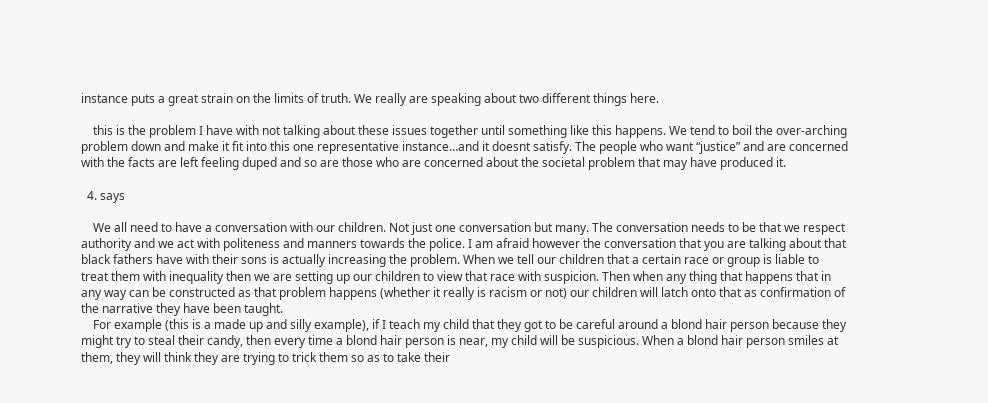instance puts a great strain on the limits of truth. We really are speaking about two different things here.

    this is the problem I have with not talking about these issues together until something like this happens. We tend to boil the over-arching problem down and make it fit into this one representative instance…and it doesnt satisfy. The people who want “justice” and are concerned with the facts are left feeling duped and so are those who are concerned about the societal problem that may have produced it.

  4. says

    We all need to have a conversation with our children. Not just one conversation but many. The conversation needs to be that we respect authority and we act with politeness and manners towards the police. I am afraid however the conversation that you are talking about that black fathers have with their sons is actually increasing the problem. When we tell our children that a certain race or group is liable to treat them with inequality then we are setting up our children to view that race with suspicion. Then when any thing that happens that in any way can be constructed as that problem happens (whether it really is racism or not) our children will latch onto that as confirmation of the narrative they have been taught.
    For example (this is a made up and silly example), if I teach my child that they got to be careful around a blond hair person because they might try to steal their candy, then every time a blond hair person is near, my child will be suspicious. When a blond hair person smiles at them, they will think they are trying to trick them so as to take their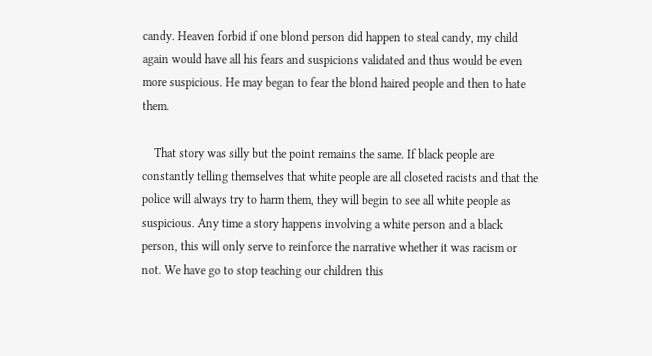candy. Heaven forbid if one blond person did happen to steal candy, my child again would have all his fears and suspicions validated and thus would be even more suspicious. He may began to fear the blond haired people and then to hate them.

    That story was silly but the point remains the same. If black people are constantly telling themselves that white people are all closeted racists and that the police will always try to harm them, they will begin to see all white people as suspicious. Any time a story happens involving a white person and a black person, this will only serve to reinforce the narrative whether it was racism or not. We have go to stop teaching our children this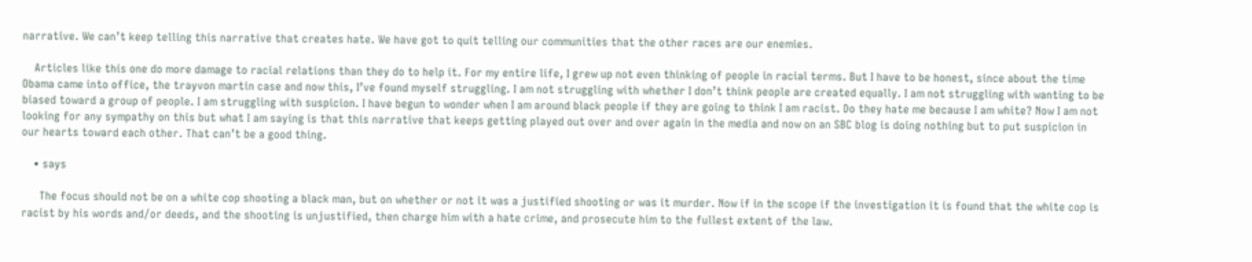narrative. We can’t keep telling this narrative that creates hate. We have got to quit telling our communities that the other races are our enemies.

    Articles like this one do more damage to racial relations than they do to help it. For my entire life, I grew up not even thinking of people in racial terms. But I have to be honest, since about the time Obama came into office, the trayvon martin case and now this, I’ve found myself struggling. I am not struggling with whether I don’t think people are created equally. I am not struggling with wanting to be biased toward a group of people. I am struggling with suspicion. I have begun to wonder when I am around black people if they are going to think I am racist. Do they hate me because I am white? Now I am not looking for any sympathy on this but what I am saying is that this narrative that keeps getting played out over and over again in the media and now on an SBC blog is doing nothing but to put suspicion in our hearts toward each other. That can’t be a good thing.

    • says

      The focus should not be on a white cop shooting a black man, but on whether or not it was a justified shooting or was it murder. Now if in the scope if the investigation it is found that the white cop is racist by his words and/or deeds, and the shooting is unjustified, then charge him with a hate crime, and prosecute him to the fullest extent of the law.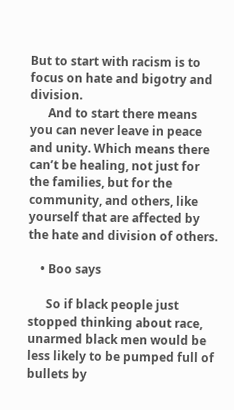But to start with racism is to focus on hate and bigotry and division.
      And to start there means you can never leave in peace and unity. Which means there can’t be healing, not just for the families, but for the community, and others, like yourself that are affected by the hate and division of others.

    • Boo says

      So if black people just stopped thinking about race, unarmed black men would be less likely to be pumped full of bullets by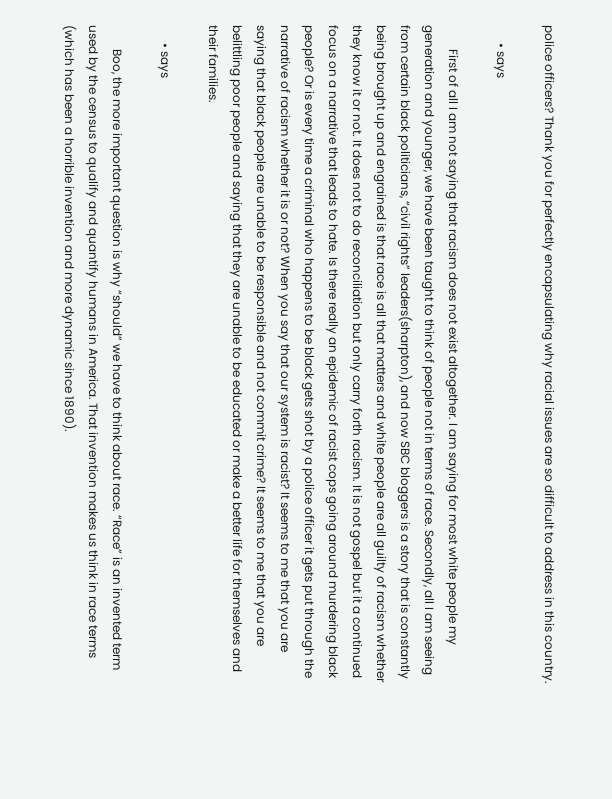police officers? Thank you for perfectly encapsulating why racial issues are so difficult to address in this country.

      • says

        First of all I am not saying that racism does not exist altogether. I am saying for most white people my generation and younger, we have been taught to think of people not in terms of race. Secondly, all I am seeing from certain black politicians, “civil rights” leaders(sharpton), and now SBC bloggers is a story that is constantly being brought up and engrained is that race is all that matters and white people are all guilty of racism whether they know it or not. It does not to do reconciliation but only carry forth racism. It is not gospel but it a continued focus on a narrative that leads to hate. Is there really an epidemic of racist cops going around murdering black people? Or is every time a criminal who happens to be black gets shot by a police officer it gets put through the narrative of racism whether it is or not? When you say that our system is racist? It seems to me that you are saying that black people are unable to be responsible and not commit crime? It seems to me that you are belittling poor people and saying that they are unable to be educated or make a better life for themselves and their families.

      • says

        Boo, the more important question is why “should” we have to think about race. “Race” is an invented term used by the census to qualify and quantify humans in America. That invention makes us think in race terms (which has been a horrible invention and more dynamic since 1890).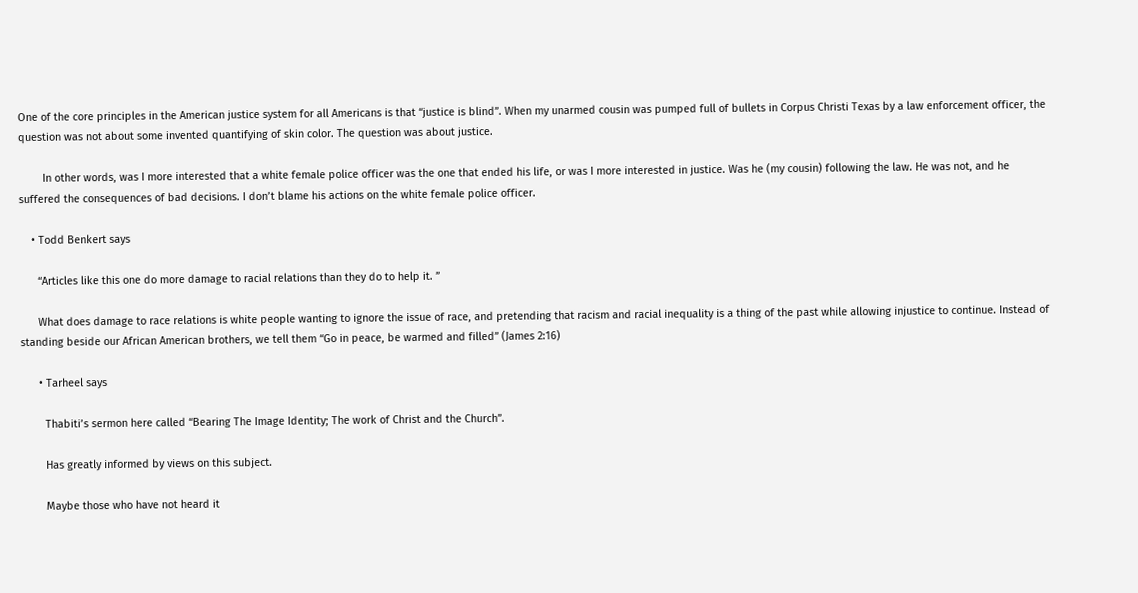One of the core principles in the American justice system for all Americans is that “justice is blind”. When my unarmed cousin was pumped full of bullets in Corpus Christi Texas by a law enforcement officer, the question was not about some invented quantifying of skin color. The question was about justice.

        In other words, was I more interested that a white female police officer was the one that ended his life, or was I more interested in justice. Was he (my cousin) following the law. He was not, and he suffered the consequences of bad decisions. I don’t blame his actions on the white female police officer.

    • Todd Benkert says

      “Articles like this one do more damage to racial relations than they do to help it. ”

      What does damage to race relations is white people wanting to ignore the issue of race, and pretending that racism and racial inequality is a thing of the past while allowing injustice to continue. Instead of standing beside our African American brothers, we tell them “Go in peace, be warmed and filled” (James 2:16)

      • Tarheel says

        Thabiti’s sermon here called “Bearing The Image Identity; The work of Christ and the Church”.

        Has greatly informed by views on this subject.

        Maybe those who have not heard it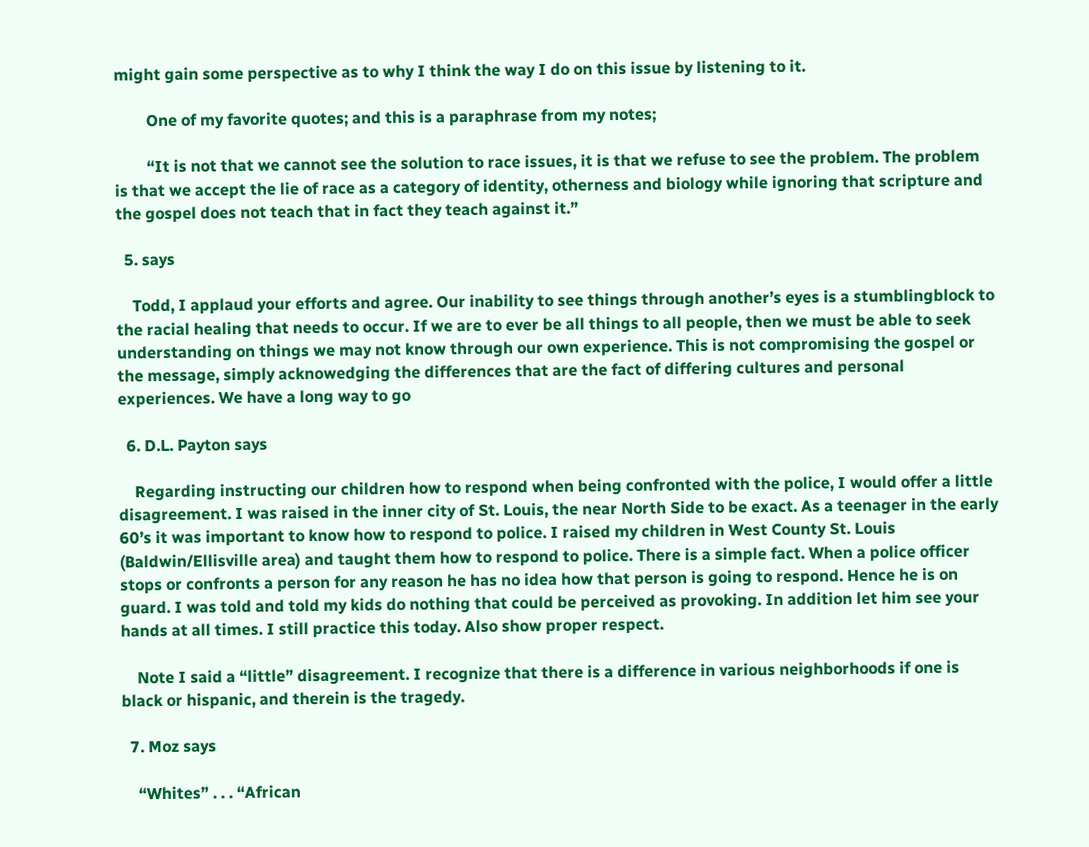might gain some perspective as to why I think the way I do on this issue by listening to it.

        One of my favorite quotes; and this is a paraphrase from my notes;

        “It is not that we cannot see the solution to race issues, it is that we refuse to see the problem. The problem is that we accept the lie of race as a category of identity, otherness and biology while ignoring that scripture and the gospel does not teach that in fact they teach against it.”

  5. says

    Todd, I applaud your efforts and agree. Our inability to see things through another’s eyes is a stumblingblock to the racial healing that needs to occur. If we are to ever be all things to all people, then we must be able to seek understanding on things we may not know through our own experience. This is not compromising the gospel or the message, simply acknowedging the differences that are the fact of differing cultures and personal experiences. We have a long way to go

  6. D.L. Payton says

    Regarding instructing our children how to respond when being confronted with the police, I would offer a little disagreement. I was raised in the inner city of St. Louis, the near North Side to be exact. As a teenager in the early 60’s it was important to know how to respond to police. I raised my children in West County St. Louis (Baldwin/Ellisville area) and taught them how to respond to police. There is a simple fact. When a police officer stops or confronts a person for any reason he has no idea how that person is going to respond. Hence he is on guard. I was told and told my kids do nothing that could be perceived as provoking. In addition let him see your hands at all times. I still practice this today. Also show proper respect.

    Note I said a “little” disagreement. I recognize that there is a difference in various neighborhoods if one is black or hispanic, and therein is the tragedy.

  7. Moz says

    “Whites” . . . “African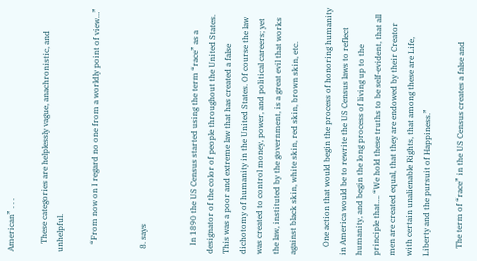American” . . .

    These categories are helplessly vague, anachronistic, and unhelpful.

    “From now on I regard no one from a worldly point of view…”


  8. says


    In 1890 the US Census started using the term “race” as a designator of the color of people throughout the United States. This was a poor and extreme law that has created a false dichotomy of humanity in the United States. Of course the law was created to control money, power, and political careers; yet the law, instituted by the government, is a great evil that works against black skin, white skin, red skin, brown skin, etc.

    One action that would begin the process of honoring humanity in America would be to rewrite the US Census laws to reflect humanity, and begin the long process of living up to the principle that…. “We hold these truths to be self-evident, that all men are created equal, that they are endowed by their Creator with certain unalienable Rights, that among these are Life, Liberty and the pursuit of Happiness.”

    The term of “race” in the US Census creates a false and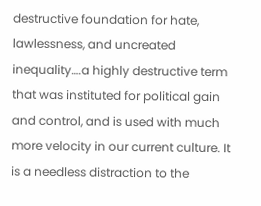destructive foundation for hate, lawlessness, and uncreated inequality….a highly destructive term that was instituted for political gain and control, and is used with much more velocity in our current culture. It is a needless distraction to the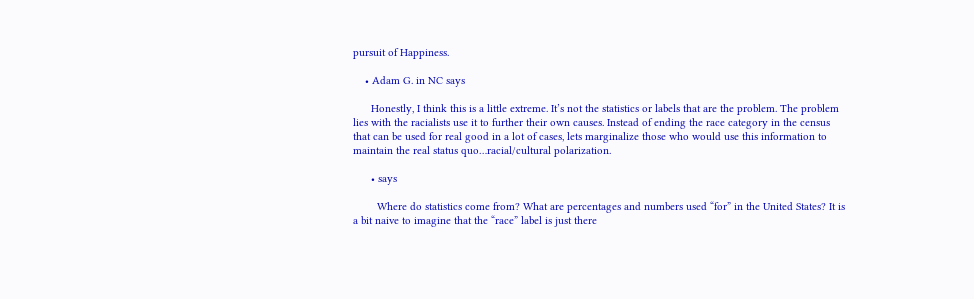pursuit of Happiness.

    • Adam G. in NC says

      Honestly, I think this is a little extreme. It’s not the statistics or labels that are the problem. The problem lies with the racialists use it to further their own causes. Instead of ending the race category in the census that can be used for real good in a lot of cases, lets marginalize those who would use this information to maintain the real status quo…racial/cultural polarization.

      • says

        Where do statistics come from? What are percentages and numbers used “for” in the United States? It is a bit naive to imagine that the “race” label is just there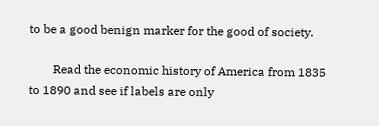to be a good benign marker for the good of society.

        Read the economic history of America from 1835 to 1890 and see if labels are only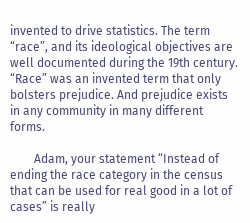invented to drive statistics. The term “race”, and its ideological objectives are well documented during the 19th century. “Race” was an invented term that only bolsters prejudice. And prejudice exists in any community in many different forms.

        Adam, your statement “Instead of ending the race category in the census that can be used for real good in a lot of cases” is really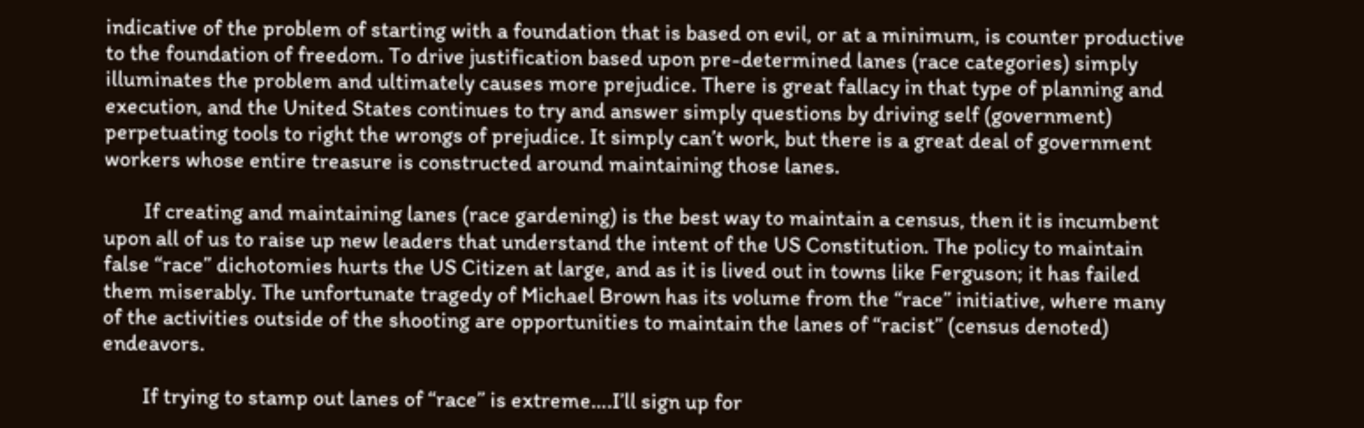indicative of the problem of starting with a foundation that is based on evil, or at a minimum, is counter productive to the foundation of freedom. To drive justification based upon pre-determined lanes (race categories) simply illuminates the problem and ultimately causes more prejudice. There is great fallacy in that type of planning and execution, and the United States continues to try and answer simply questions by driving self (government) perpetuating tools to right the wrongs of prejudice. It simply can’t work, but there is a great deal of government workers whose entire treasure is constructed around maintaining those lanes.

        If creating and maintaining lanes (race gardening) is the best way to maintain a census, then it is incumbent upon all of us to raise up new leaders that understand the intent of the US Constitution. The policy to maintain false “race” dichotomies hurts the US Citizen at large, and as it is lived out in towns like Ferguson; it has failed them miserably. The unfortunate tragedy of Michael Brown has its volume from the “race” initiative, where many of the activities outside of the shooting are opportunities to maintain the lanes of “racist” (census denoted) endeavors.

        If trying to stamp out lanes of “race” is extreme….I’ll sign up for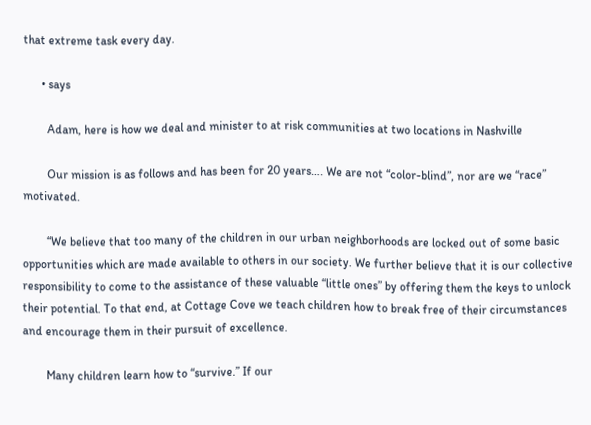that extreme task every day.

      • says

        Adam, here is how we deal and minister to at risk communities at two locations in Nashville

        Our mission is as follows and has been for 20 years…. We are not “color-blind”, nor are we “race” motivated.

        “We believe that too many of the children in our urban neighborhoods are locked out of some basic opportunities which are made available to others in our society. We further believe that it is our collective responsibility to come to the assistance of these valuable “little ones” by offering them the keys to unlock their potential. To that end, at Cottage Cove we teach children how to break free of their circumstances and encourage them in their pursuit of excellence.

        Many children learn how to “survive.” If our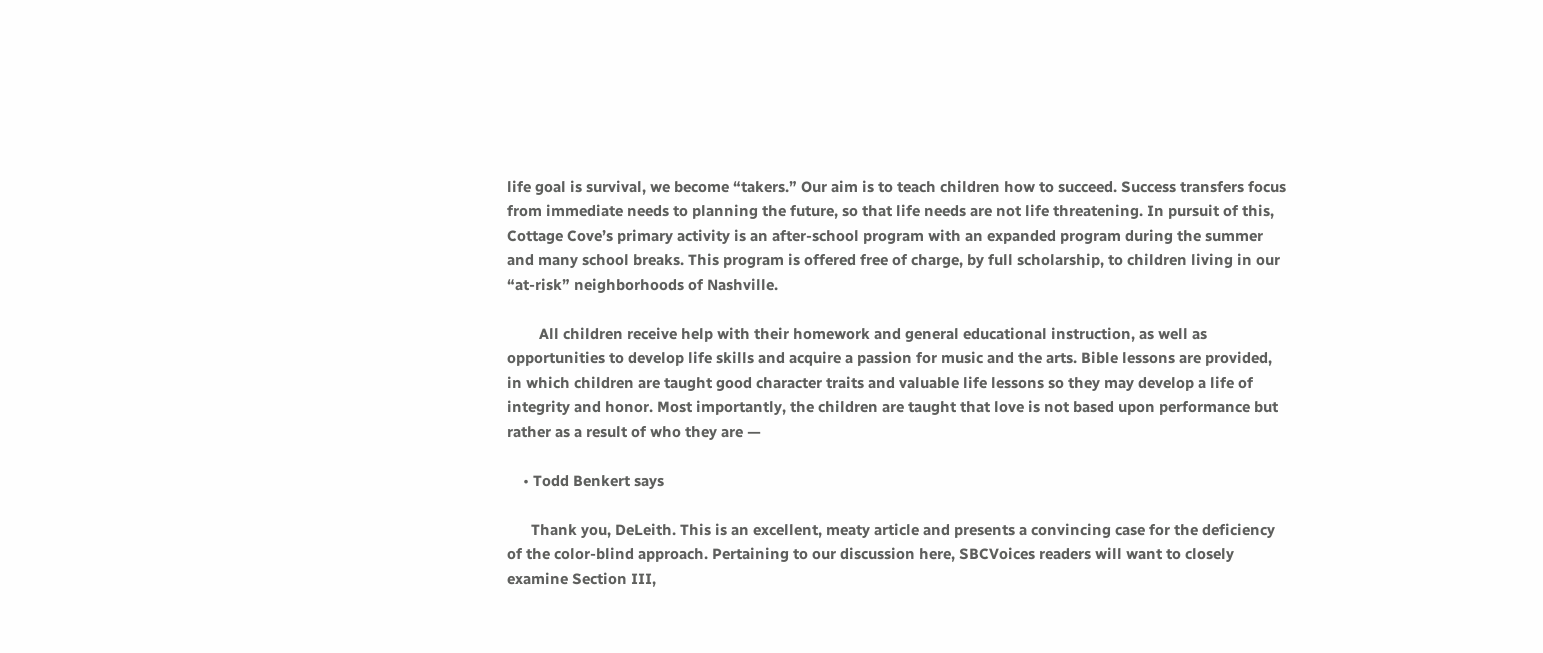life goal is survival, we become “takers.” Our aim is to teach children how to succeed. Success transfers focus from immediate needs to planning the future, so that life needs are not life threatening. In pursuit of this, Cottage Cove’s primary activity is an after-school program with an expanded program during the summer and many school breaks. This program is offered free of charge, by full scholarship, to children living in our “at-risk” neighborhoods of Nashville.

        All children receive help with their homework and general educational instruction, as well as opportunities to develop life skills and acquire a passion for music and the arts. Bible lessons are provided, in which children are taught good character traits and valuable life lessons so they may develop a life of integrity and honor. Most importantly, the children are taught that love is not based upon performance but rather as a result of who they are —

    • Todd Benkert says

      Thank you, DeLeith. This is an excellent, meaty article and presents a convincing case for the deficiency of the color-blind approach. Pertaining to our discussion here, SBCVoices readers will want to closely examine Section III,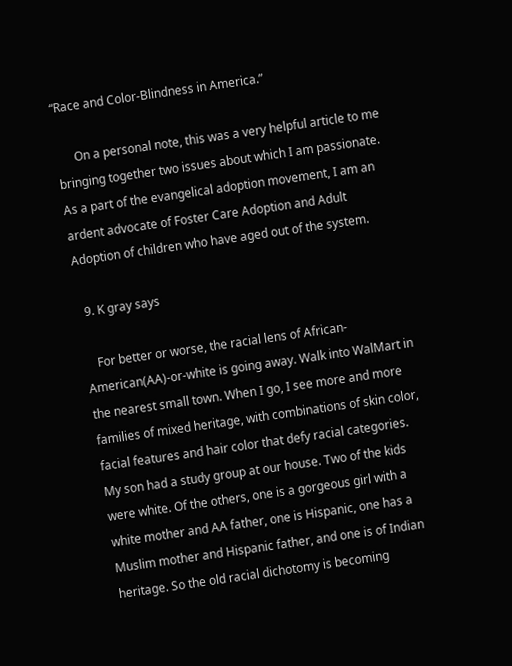“Race and Color-Blindness in America.”

      On a personal note, this was a very helpful article to me bringing together two issues about which I am passionate. As a part of the evangelical adoption movement, I am an ardent advocate of Foster Care Adoption and Adult Adoption of children who have aged out of the system.

  9. K gray says

    For better or worse, the racial lens of African-American(AA)-or-white is going away. Walk into WalMart in the nearest small town. When I go, I see more and more families of mixed heritage, with combinations of skin color, facial features and hair color that defy racial categories. My son had a study group at our house. Two of the kids were white. Of the others, one is a gorgeous girl with a white mother and AA father, one is Hispanic, one has a Muslim mother and Hispanic father, and one is of Indian heritage. So the old racial dichotomy is becoming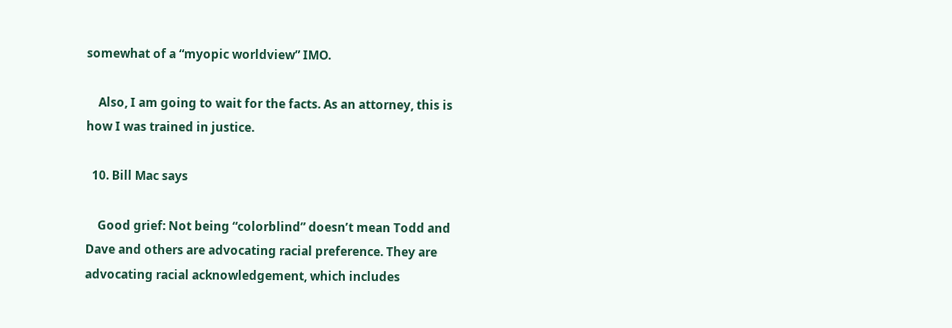somewhat of a “myopic worldview” IMO.

    Also, I am going to wait for the facts. As an attorney, this is how I was trained in justice.

  10. Bill Mac says

    Good grief: Not being “colorblind” doesn’t mean Todd and Dave and others are advocating racial preference. They are advocating racial acknowledgement, which includes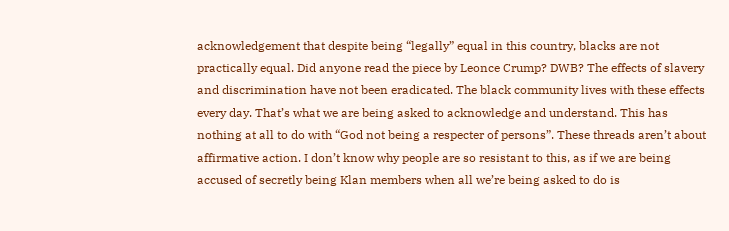acknowledgement that despite being “legally” equal in this country, blacks are not practically equal. Did anyone read the piece by Leonce Crump? DWB? The effects of slavery and discrimination have not been eradicated. The black community lives with these effects every day. That’s what we are being asked to acknowledge and understand. This has nothing at all to do with “God not being a respecter of persons”. These threads aren’t about affirmative action. I don’t know why people are so resistant to this, as if we are being accused of secretly being Klan members when all we’re being asked to do is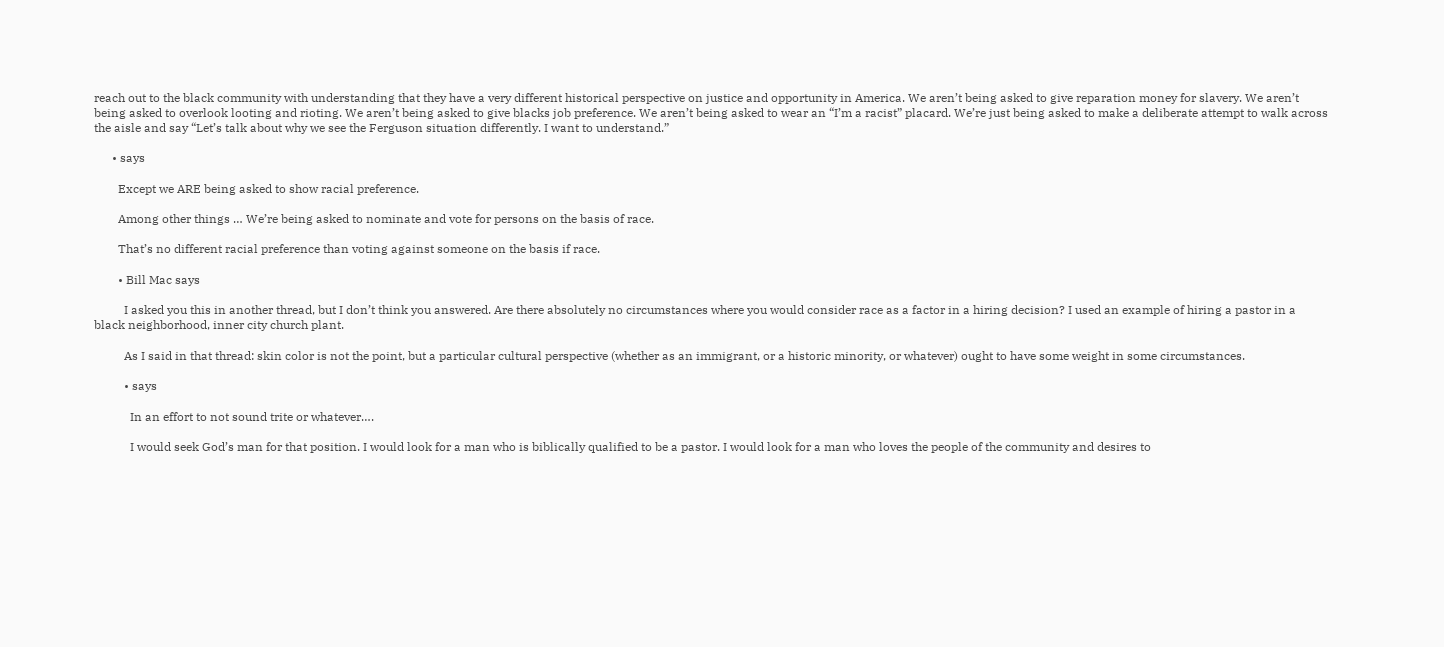reach out to the black community with understanding that they have a very different historical perspective on justice and opportunity in America. We aren’t being asked to give reparation money for slavery. We aren’t being asked to overlook looting and rioting. We aren’t being asked to give blacks job preference. We aren’t being asked to wear an “I’m a racist” placard. We’re just being asked to make a deliberate attempt to walk across the aisle and say “Let’s talk about why we see the Ferguson situation differently. I want to understand.”

      • says

        Except we ARE being asked to show racial preference.

        Among other things … We’re being asked to nominate and vote for persons on the basis of race.

        That’s no different racial preference than voting against someone on the basis if race.

        • Bill Mac says

          I asked you this in another thread, but I don’t think you answered. Are there absolutely no circumstances where you would consider race as a factor in a hiring decision? I used an example of hiring a pastor in a black neighborhood, inner city church plant.

          As I said in that thread: skin color is not the point, but a particular cultural perspective (whether as an immigrant, or a historic minority, or whatever) ought to have some weight in some circumstances.

          • says

            In an effort to not sound trite or whatever….

            I would seek God’s man for that position. I would look for a man who is biblically qualified to be a pastor. I would look for a man who loves the people of the community and desires to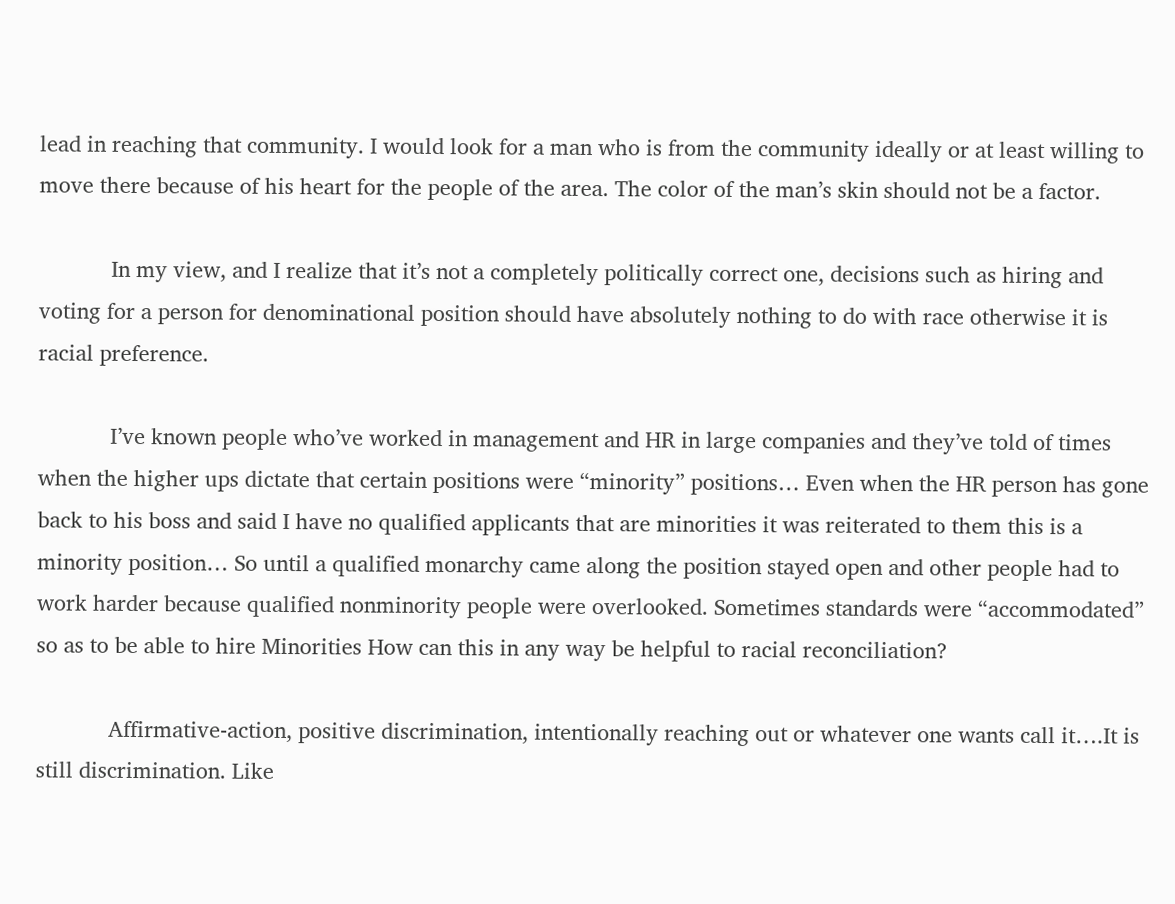lead in reaching that community. I would look for a man who is from the community ideally or at least willing to move there because of his heart for the people of the area. The color of the man’s skin should not be a factor.

            In my view, and I realize that it’s not a completely politically correct one, decisions such as hiring and voting for a person for denominational position should have absolutely nothing to do with race otherwise it is racial preference.

            I’ve known people who’ve worked in management and HR in large companies and they’ve told of times when the higher ups dictate that certain positions were “minority” positions… Even when the HR person has gone back to his boss and said I have no qualified applicants that are minorities it was reiterated to them this is a minority position… So until a qualified monarchy came along the position stayed open and other people had to work harder because qualified nonminority people were overlooked. Sometimes standards were “accommodated” so as to be able to hire Minorities How can this in any way be helpful to racial reconciliation?

            Affirmative-action, positive discrimination, intentionally reaching out or whatever one wants call it….It is still discrimination. Like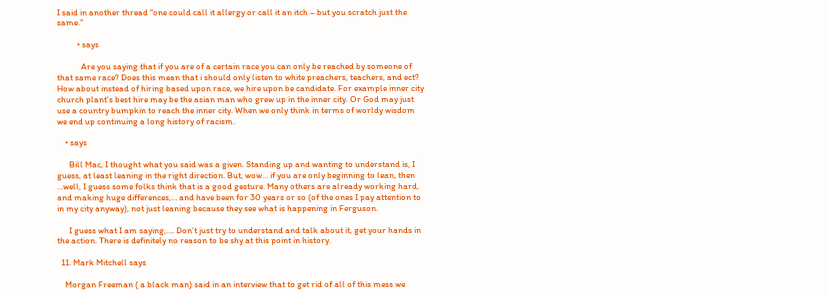I said in another thread “one could call it allergy or call it an itch – but you scratch just the same.”

          • says

            Are you saying that if you are of a certain race you can only be reached by someone of that same race? Does this mean that i should only listen to white preachers, teachers, and ect? How about instead of hiring based upon race, we hire upon be candidate. For example inner city church plant’s best hire may be the asian man who grew up in the inner city. Or God may just use a country bumpkin to reach the inner city. When we only think in terms of worldy wisdom we end up continuing a long history of racism.

    • says

      Bill Mac, I thought what you said was a given. Standing up and wanting to understand is, I guess, at least leaning in the right direction. But, wow… if you are only beginning to lean, then …well, I guess some folks think that is a good gesture. Many others are already working hard, and making huge differences,… and have been for 30 years or so (of the ones I pay attention to in my city anyway), not just leaning because they see what is happening in Ferguson.

      I guess what I am saying,…. Don’t just try to understand and talk about it, get your hands in the action. There is definitely no reason to be shy at this point in history.

  11. Mark Mitchell says

    Morgan Freeman ( a black man) said in an interview that to get rid of all of this mess we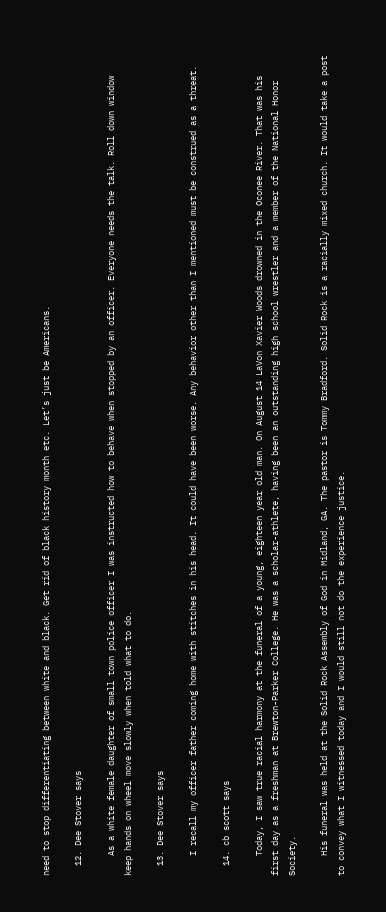need to stop differentiating between white and black. Get rid of black history month etc. Let’s just be Americans.

  12. Dee Stover says

    As a white female daughter of small town police officer I was instructed how to behave when stopped by an officer. Everyone needs the talk. Roll down window keep hands on wheel move slowly when told what to do.

  13. Dee Stover says

    I recall my officer father coming home with stitches in his head. It could have been worse. Any behavior other than I mentioned must be construed as a threat.

  14. cb scott says

    Today, I saw true racial harmony at the funeral of a young, eighteen year old man. On August 14 LaVon Xavier Woods drowned in the Oconee River. That was his first day as a freshman at Brewton-Parker College. He was a scholar-athlete, having been an outstanding high school wrestler and a member of the National Honor Society.

    His funeral was held at the Solid Rock Assembly of God in Midland, GA. The pastor is Tommy Bradford. Solid Rock is a racially mixed church. It would take a post to convey what I witnessed today and I would still not do the experience justice.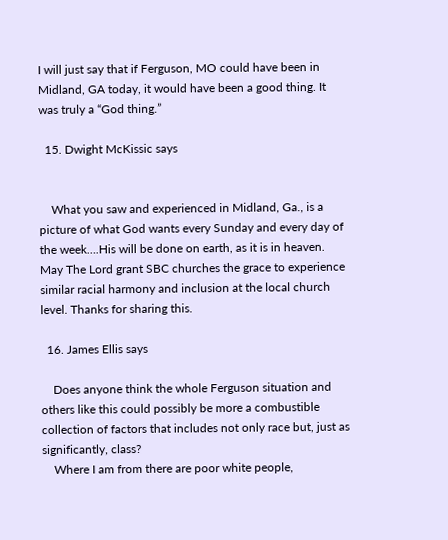I will just say that if Ferguson, MO could have been in Midland, GA today, it would have been a good thing. It was truly a “God thing.”

  15. Dwight McKissic says


    What you saw and experienced in Midland, Ga., is a picture of what God wants every Sunday and every day of the week….His will be done on earth, as it is in heaven. May The Lord grant SBC churches the grace to experience similar racial harmony and inclusion at the local church level. Thanks for sharing this.

  16. James Ellis says

    Does anyone think the whole Ferguson situation and others like this could possibly be more a combustible collection of factors that includes not only race but, just as significantly, class?
    Where I am from there are poor white people,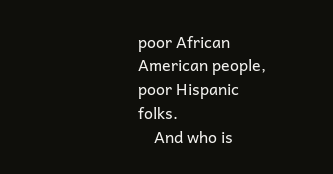poor African American people, poor Hispanic folks.
    And who is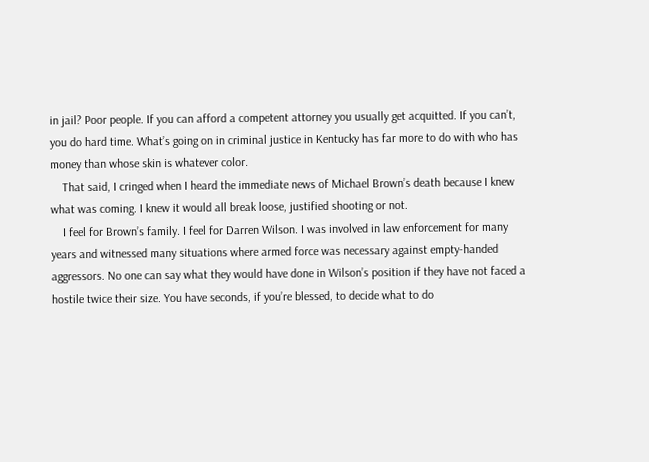in jail? Poor people. If you can afford a competent attorney you usually get acquitted. If you can’t, you do hard time. What’s going on in criminal justice in Kentucky has far more to do with who has money than whose skin is whatever color.
    That said, I cringed when I heard the immediate news of Michael Brown’s death because I knew what was coming. I knew it would all break loose, justified shooting or not.
    I feel for Brown’s family. I feel for Darren Wilson. I was involved in law enforcement for many years and witnessed many situations where armed force was necessary against empty-handed aggressors. No one can say what they would have done in Wilson’s position if they have not faced a hostile twice their size. You have seconds, if you’re blessed, to decide what to do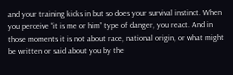and your training kicks in but so does your survival instinct. When you perceive “it is me or him” type of danger, you react. And in those moments it is not about race, national origin, or what might be written or said about you by the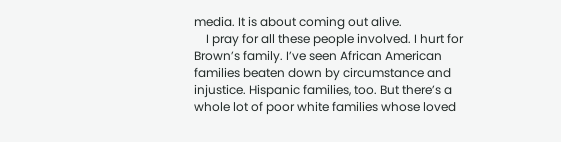media. It is about coming out alive.
    I pray for all these people involved. I hurt for Brown’s family. I’ve seen African American families beaten down by circumstance and injustice. Hispanic families, too. But there’s a whole lot of poor white families whose loved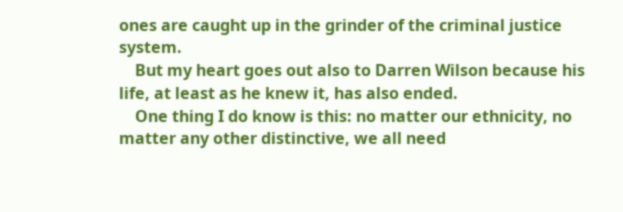ones are caught up in the grinder of the criminal justice system.
    But my heart goes out also to Darren Wilson because his life, at least as he knew it, has also ended.
    One thing I do know is this: no matter our ethnicity, no matter any other distinctive, we all need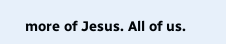more of Jesus. All of us.